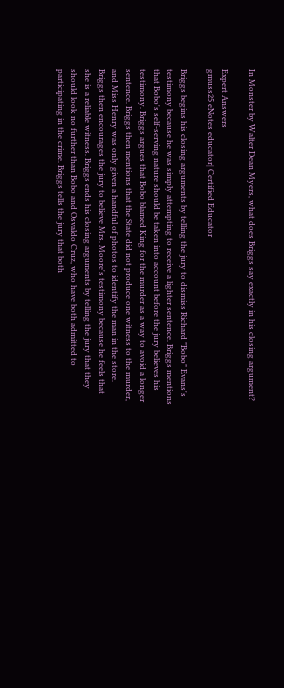In Monster by Walter Dean Myers, what does Briggs say exactly in his closing argument?

Expert Answers
gmuss25 eNotes educator| Certified Educator

Briggs begins his closing arguments by telling the jury to dismiss Richard "Bobo" Evans's testimony because he was simply attempting to receive a lighter sentence. Briggs mentions that Bobo's self-serving nature should be taken into account before the jury believes his testimony. Briggs argues that Bobo blamed King for the murder as a way to avoid a longer sentence. Briggs then mentions that the State did not produce one witness to the murder, and Miss Henry was only given a handful of photos to identify the man in the store. Briggs then encourages the jury to believe Mrs. Moore's testimony because he feels that she is a reliable witness. Briggs ends his closing arguments by telling the jury that they should look no further than Bobo and Osvaldo Cruz, who have both admitted to participating in the crime. Briggs tells the jury that both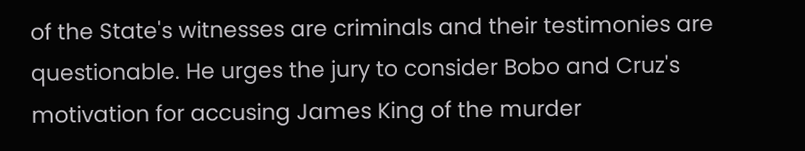of the State's witnesses are criminals and their testimonies are questionable. He urges the jury to consider Bobo and Cruz's motivation for accusing James King of the murder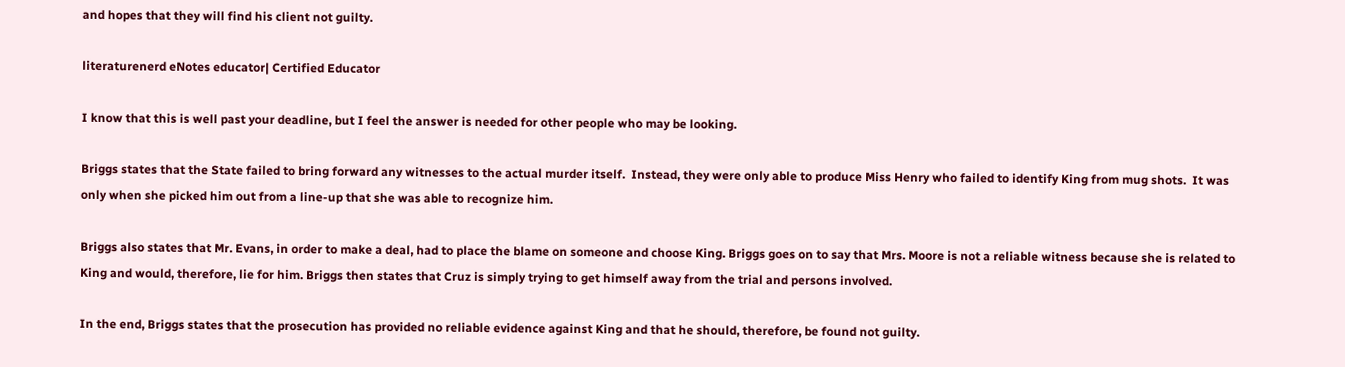and hopes that they will find his client not guilty.

literaturenerd eNotes educator| Certified Educator

I know that this is well past your deadline, but I feel the answer is needed for other people who may be looking.

Briggs states that the State failed to bring forward any witnesses to the actual murder itself.  Instead, they were only able to produce Miss Henry who failed to identify King from mug shots.  It was only when she picked him out from a line-up that she was able to recognize him.

Briggs also states that Mr. Evans, in order to make a deal, had to place the blame on someone and choose King. Briggs goes on to say that Mrs. Moore is not a reliable witness because she is related to King and would, therefore, lie for him. Briggs then states that Cruz is simply trying to get himself away from the trial and persons involved.

In the end, Briggs states that the prosecution has provided no reliable evidence against King and that he should, therefore, be found not guilty.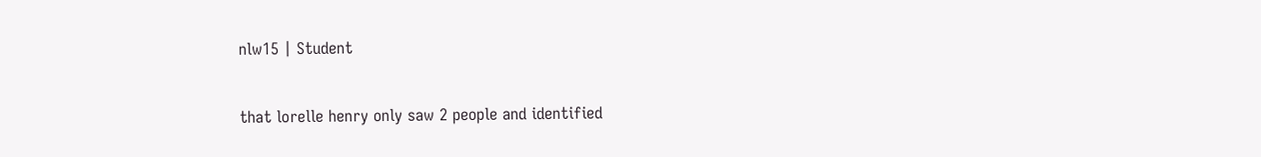nlw15 | Student

that lorelle henry only saw 2 people and identified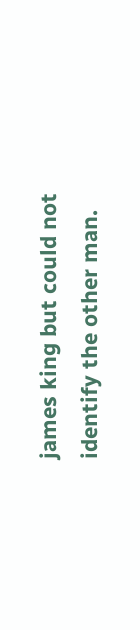james king but could not identify the other man.